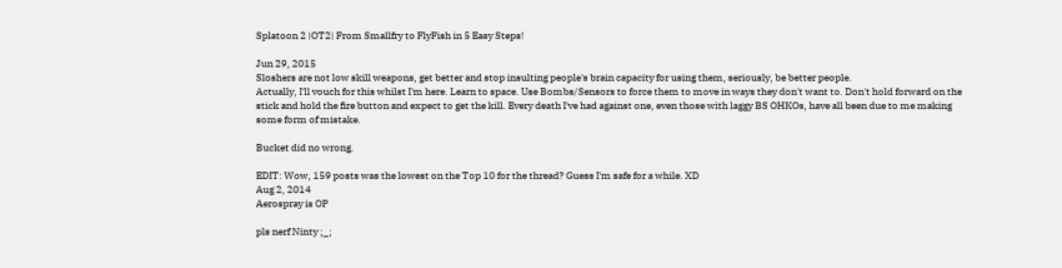Splatoon 2 |OT2| From Smallfry to FlyFish in 5 Easy Steps!

Jun 29, 2015
Sloshers are not low skill weapons, get better and stop insulting people's brain capacity for using them, seriously, be better people.
Actually, I'll vouch for this whilst I'm here. Learn to space. Use Bombs/Sensors to force them to move in ways they don't want to. Don't hold forward on the stick and hold the fire button and expect to get the kill. Every death I've had against one, even those with laggy BS OHKOs, have all been due to me making some form of mistake.

Bucket did no wrong.

EDIT: Wow, 159 posts was the lowest on the Top 10 for the thread? Guess I'm safe for a while. XD
Aug 2, 2014
Aerospray is OP

pls nerf Ninty ;_;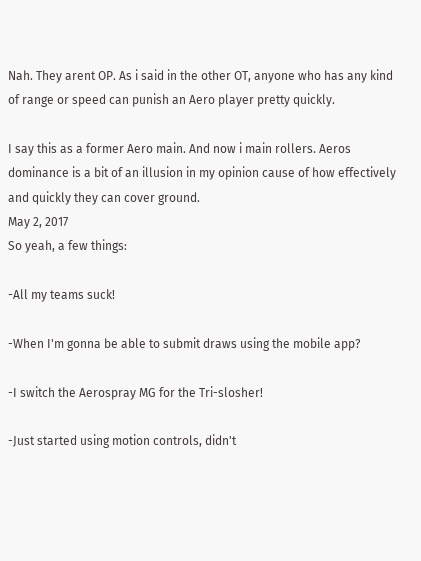Nah. They arent OP. As i said in the other OT, anyone who has any kind of range or speed can punish an Aero player pretty quickly.

I say this as a former Aero main. And now i main rollers. Aeros dominance is a bit of an illusion in my opinion cause of how effectively and quickly they can cover ground.
May 2, 2017
So yeah, a few things:

-All my teams suck!

-When I'm gonna be able to submit draws using the mobile app?

-I switch the Aerospray MG for the Tri-slosher!

-Just started using motion controls, didn't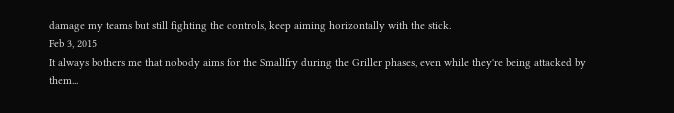damage my teams but still fighting the controls, keep aiming horizontally with the stick.
Feb 3, 2015
It always bothers me that nobody aims for the Smallfry during the Griller phases, even while they're being attacked by them...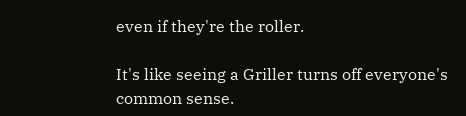even if they're the roller.

It's like seeing a Griller turns off everyone's common sense.